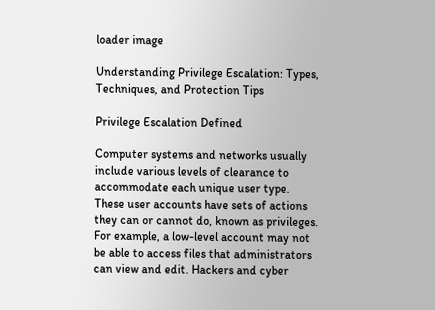loader image

Understanding Privilege Escalation: Types, Techniques, and Protection Tips

Privilege Escalation Defined

Computer systems and networks usually include various levels of clearance to accommodate each unique user type. These user accounts have sets of actions they can or cannot do, known as privileges. For example, a low-level account may not be able to access files that administrators can view and edit. Hackers and cyber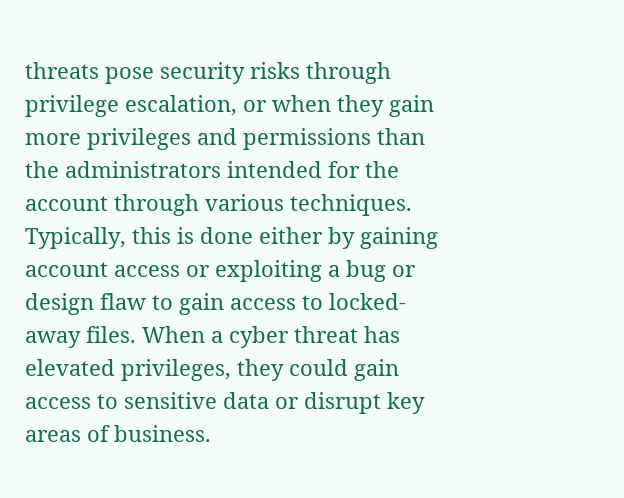threats pose security risks through privilege escalation, or when they gain more privileges and permissions than the administrators intended for the account through various techniques. Typically, this is done either by gaining account access or exploiting a bug or design flaw to gain access to locked-away files. When a cyber threat has elevated privileges, they could gain access to sensitive data or disrupt key areas of business.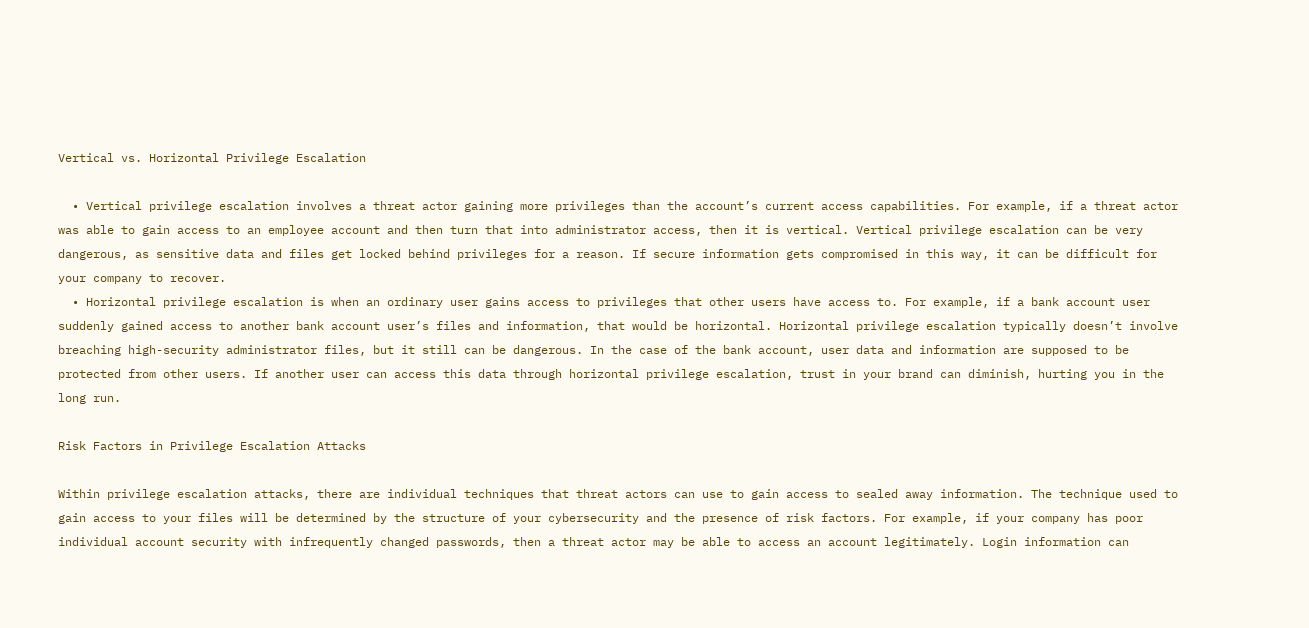Vertical vs. Horizontal Privilege Escalation

  • Vertical privilege escalation involves a threat actor gaining more privileges than the account’s current access capabilities. For example, if a threat actor was able to gain access to an employee account and then turn that into administrator access, then it is vertical. Vertical privilege escalation can be very dangerous, as sensitive data and files get locked behind privileges for a reason. If secure information gets compromised in this way, it can be difficult for your company to recover.
  • Horizontal privilege escalation is when an ordinary user gains access to privileges that other users have access to. For example, if a bank account user suddenly gained access to another bank account user’s files and information, that would be horizontal. Horizontal privilege escalation typically doesn’t involve breaching high-security administrator files, but it still can be dangerous. In the case of the bank account, user data and information are supposed to be protected from other users. If another user can access this data through horizontal privilege escalation, trust in your brand can diminish, hurting you in the long run.

Risk Factors in Privilege Escalation Attacks

Within privilege escalation attacks, there are individual techniques that threat actors can use to gain access to sealed away information. The technique used to gain access to your files will be determined by the structure of your cybersecurity and the presence of risk factors. For example, if your company has poor individual account security with infrequently changed passwords, then a threat actor may be able to access an account legitimately. Login information can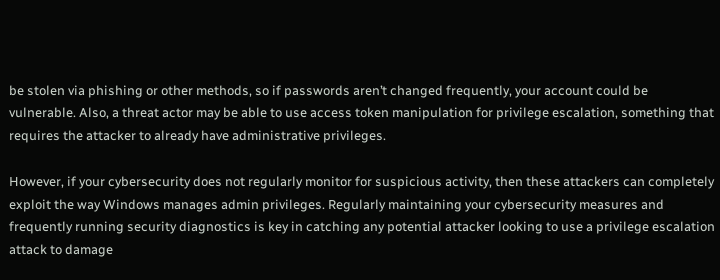be stolen via phishing or other methods, so if passwords aren’t changed frequently, your account could be vulnerable. Also, a threat actor may be able to use access token manipulation for privilege escalation, something that requires the attacker to already have administrative privileges.

However, if your cybersecurity does not regularly monitor for suspicious activity, then these attackers can completely exploit the way Windows manages admin privileges. Regularly maintaining your cybersecurity measures and frequently running security diagnostics is key in catching any potential attacker looking to use a privilege escalation attack to damage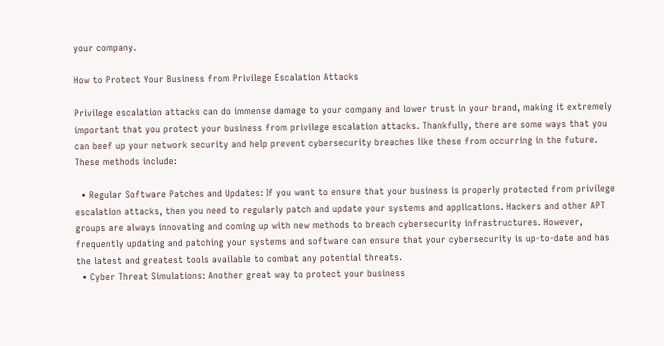your company.

How to Protect Your Business from Privilege Escalation Attacks

Privilege escalation attacks can do immense damage to your company and lower trust in your brand, making it extremely important that you protect your business from privilege escalation attacks. Thankfully, there are some ways that you can beef up your network security and help prevent cybersecurity breaches like these from occurring in the future. These methods include:

  • Regular Software Patches and Updates: If you want to ensure that your business is properly protected from privilege escalation attacks, then you need to regularly patch and update your systems and applications. Hackers and other APT groups are always innovating and coming up with new methods to breach cybersecurity infrastructures. However, frequently updating and patching your systems and software can ensure that your cybersecurity is up-to-date and has the latest and greatest tools available to combat any potential threats.
  • Cyber Threat Simulations: Another great way to protect your business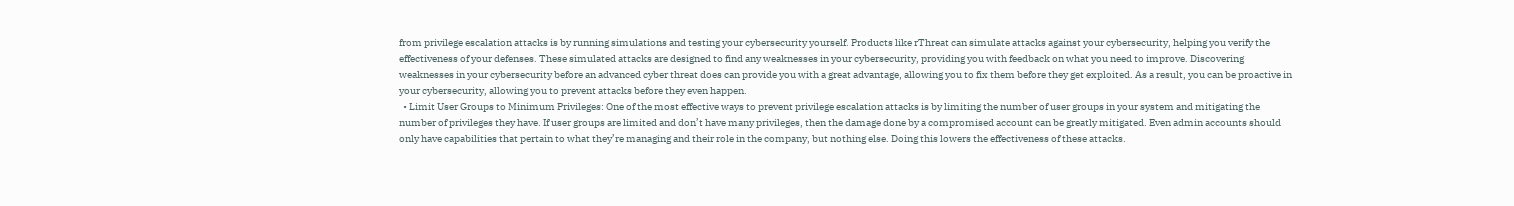from privilege escalation attacks is by running simulations and testing your cybersecurity yourself. Products like rThreat can simulate attacks against your cybersecurity, helping you verify the effectiveness of your defenses. These simulated attacks are designed to find any weaknesses in your cybersecurity, providing you with feedback on what you need to improve. Discovering weaknesses in your cybersecurity before an advanced cyber threat does can provide you with a great advantage, allowing you to fix them before they get exploited. As a result, you can be proactive in your cybersecurity, allowing you to prevent attacks before they even happen.
  • Limit User Groups to Minimum Privileges: One of the most effective ways to prevent privilege escalation attacks is by limiting the number of user groups in your system and mitigating the number of privileges they have. If user groups are limited and don’t have many privileges, then the damage done by a compromised account can be greatly mitigated. Even admin accounts should only have capabilities that pertain to what they’re managing and their role in the company, but nothing else. Doing this lowers the effectiveness of these attacks.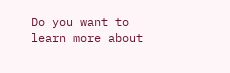Do you want to learn more about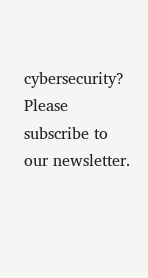cybersecurity? Please subscribe to our newsletter.